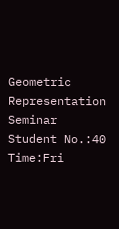Geometric Representation Seminar
Student No.:40
Time:Fri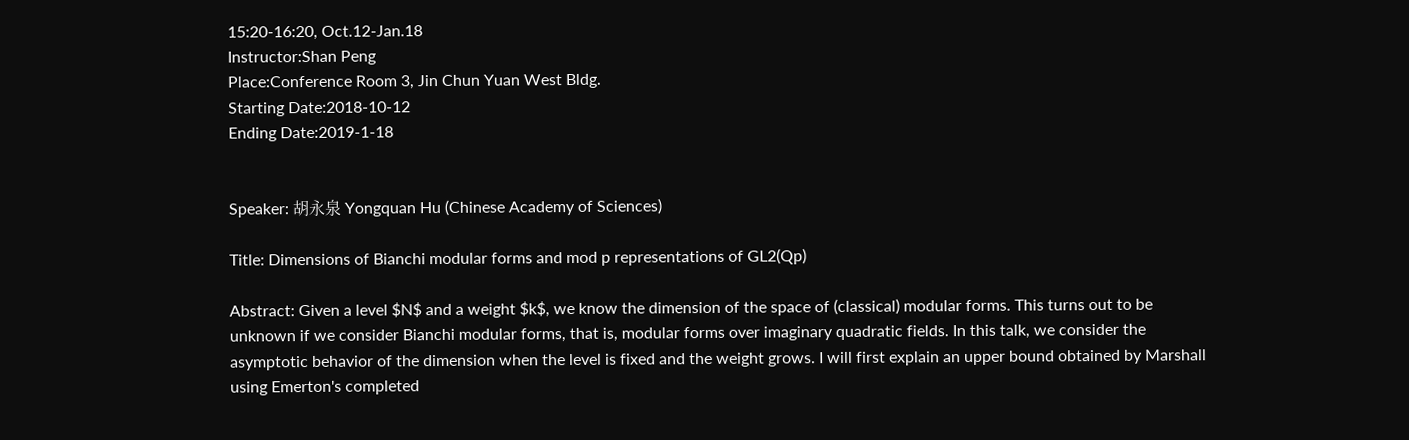15:20-16:20, Oct.12-Jan.18
Instructor:Shan Peng
Place:Conference Room 3, Jin Chun Yuan West Bldg.
Starting Date:2018-10-12
Ending Date:2019-1-18


Speaker: 胡永泉 Yongquan Hu (Chinese Academy of Sciences)

Title: Dimensions of Bianchi modular forms and mod p representations of GL2(Qp)

Abstract: Given a level $N$ and a weight $k$, we know the dimension of the space of (classical) modular forms. This turns out to be unknown if we consider Bianchi modular forms, that is, modular forms over imaginary quadratic fields. In this talk, we consider the asymptotic behavior of the dimension when the level is fixed and the weight grows. I will first explain an upper bound obtained by Marshall using Emerton's completed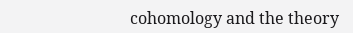cohomology and the theory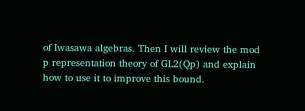of Iwasawa algebras. Then I will review the mod p representation theory of GL2(Qp) and explain how to use it to improve this bound.